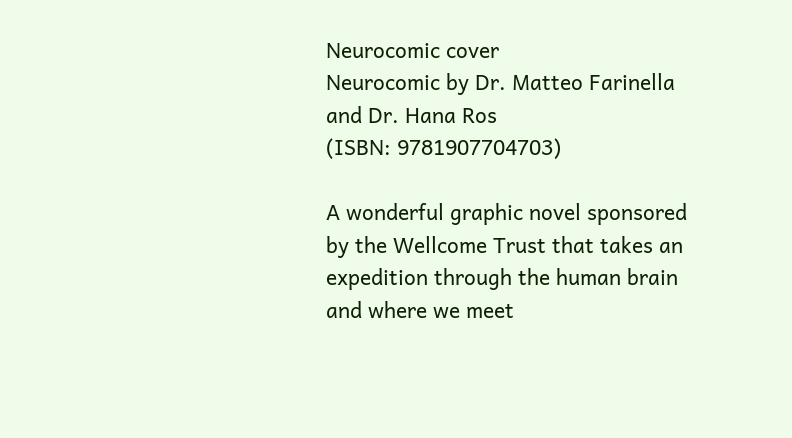Neurocomic cover
Neurocomic by Dr. Matteo Farinella and Dr. Hana Ros
(ISBN: 9781907704703)

A wonderful graphic novel sponsored by the Wellcome Trust that takes an expedition through the human brain and where we meet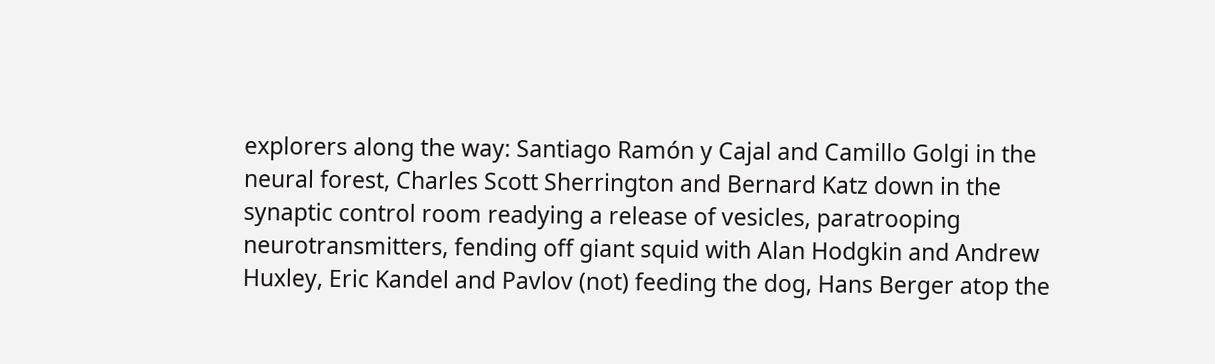explorers along the way: Santiago Ramón y Cajal and Camillo Golgi in the neural forest, Charles Scott Sherrington and Bernard Katz down in the synaptic control room readying a release of vesicles, paratrooping neurotransmitters, fending off giant squid with Alan Hodgkin and Andrew Huxley, Eric Kandel and Pavlov (not) feeding the dog, Hans Berger atop the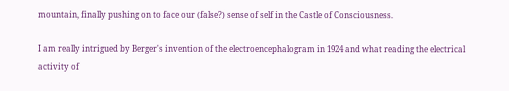mountain, finally pushing on to face our (false?) sense of self in the Castle of Consciousness.

I am really intrigued by Berger's invention of the electroencephalogram in 1924 and what reading the electrical activity of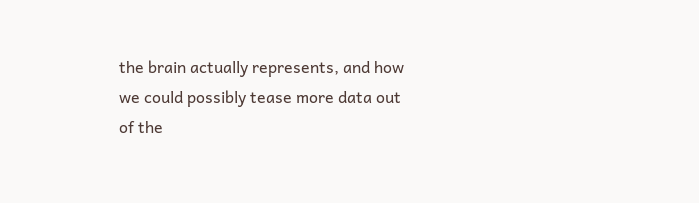the brain actually represents, and how we could possibly tease more data out of the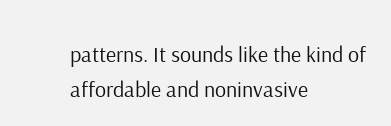patterns. It sounds like the kind of affordable and noninvasive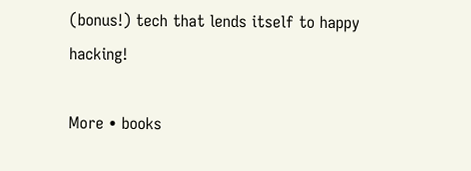(bonus!) tech that lends itself to happy hacking!

More • books